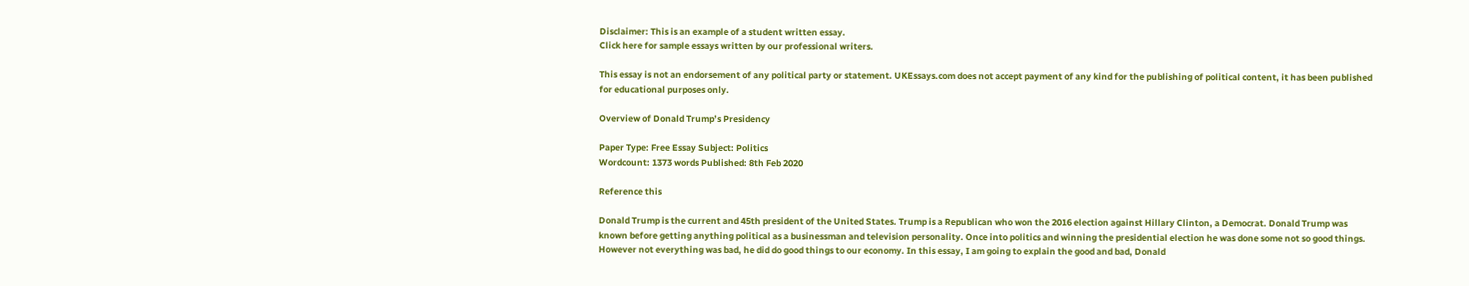Disclaimer: This is an example of a student written essay.
Click here for sample essays written by our professional writers.

This essay is not an endorsement of any political party or statement. UKEssays.com does not accept payment of any kind for the publishing of political content, it has been published for educational purposes only.

Overview of Donald Trump’s Presidency

Paper Type: Free Essay Subject: Politics
Wordcount: 1373 words Published: 8th Feb 2020

Reference this

Donald Trump is the current and 45th president of the United States. Trump is a Republican who won the 2016 election against Hillary Clinton, a Democrat. Donald Trump was known before getting anything political as a businessman and television personality. Once into politics and winning the presidential election he was done some not so good things. However not everything was bad, he did do good things to our economy. In this essay, I am going to explain the good and bad, Donald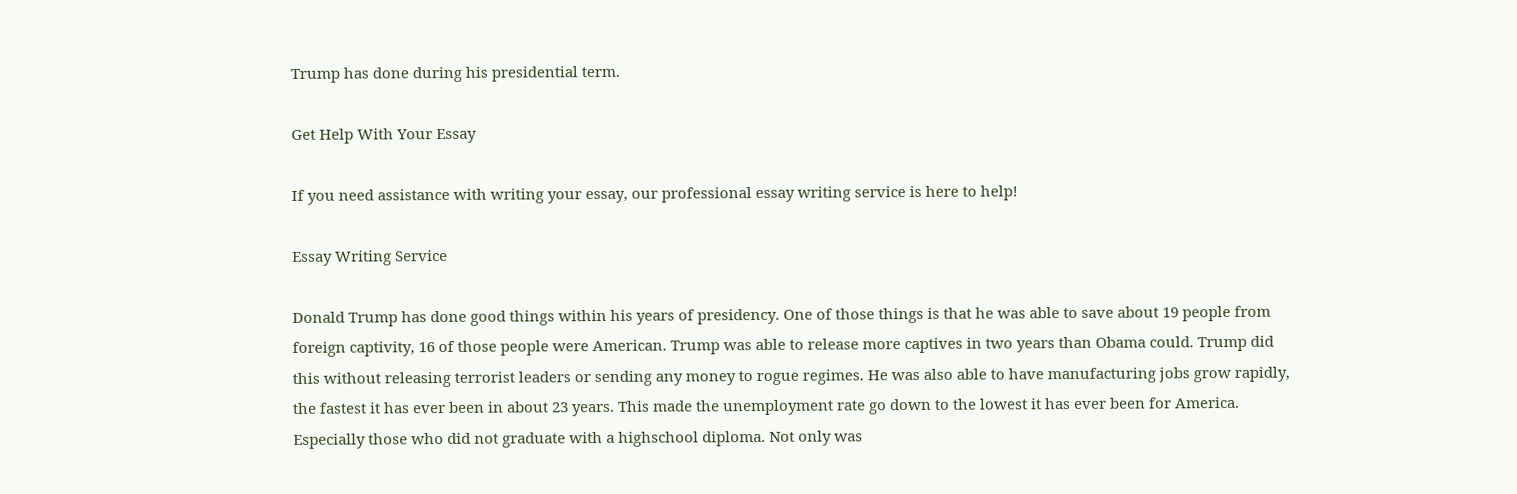Trump has done during his presidential term.

Get Help With Your Essay

If you need assistance with writing your essay, our professional essay writing service is here to help!

Essay Writing Service

Donald Trump has done good things within his years of presidency. One of those things is that he was able to save about 19 people from foreign captivity, 16 of those people were American. Trump was able to release more captives in two years than Obama could. Trump did this without releasing terrorist leaders or sending any money to rogue regimes. He was also able to have manufacturing jobs grow rapidly, the fastest it has ever been in about 23 years. This made the unemployment rate go down to the lowest it has ever been for America. Especially those who did not graduate with a highschool diploma. Not only was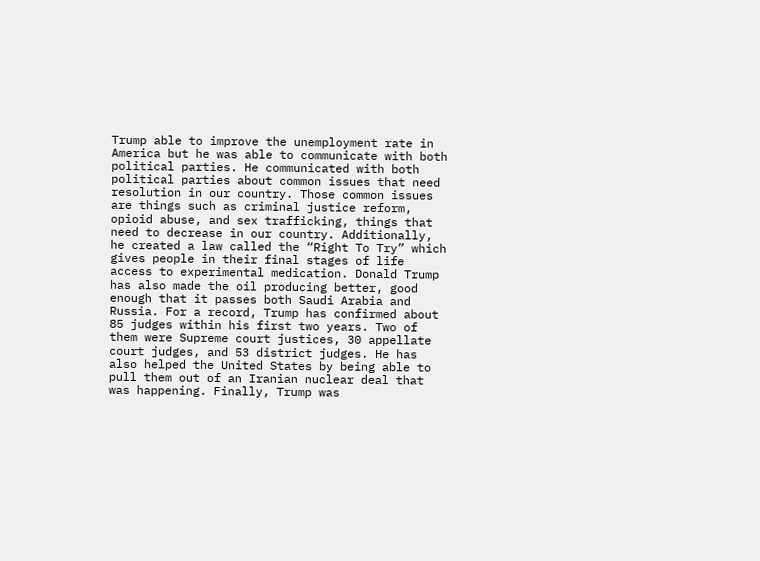Trump able to improve the unemployment rate in America but he was able to communicate with both political parties. He communicated with both political parties about common issues that need resolution in our country. Those common issues are things such as criminal justice reform, opioid abuse, and sex trafficking, things that need to decrease in our country. Additionally, he created a law called the “Right To Try” which gives people in their final stages of life access to experimental medication. Donald Trump has also made the oil producing better, good enough that it passes both Saudi Arabia and Russia. For a record, Trump has confirmed about 85 judges within his first two years. Two of them were Supreme court justices, 30 appellate court judges, and 53 district judges. He has also helped the United States by being able to pull them out of an Iranian nuclear deal that was happening. Finally, Trump was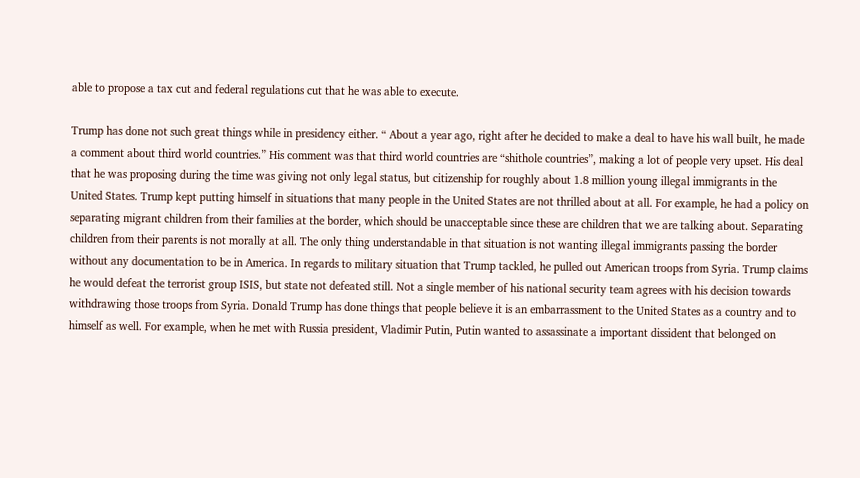able to propose a tax cut and federal regulations cut that he was able to execute.

Trump has done not such great things while in presidency either. “ About a year ago, right after he decided to make a deal to have his wall built, he made a comment about third world countries.” His comment was that third world countries are “shithole countries”, making a lot of people very upset. His deal that he was proposing during the time was giving not only legal status, but citizenship for roughly about 1.8 million young illegal immigrants in the United States. Trump kept putting himself in situations that many people in the United States are not thrilled about at all. For example, he had a policy on separating migrant children from their families at the border, which should be unacceptable since these are children that we are talking about. Separating children from their parents is not morally at all. The only thing understandable in that situation is not wanting illegal immigrants passing the border without any documentation to be in America. In regards to military situation that Trump tackled, he pulled out American troops from Syria. Trump claims he would defeat the terrorist group ISIS, but state not defeated still. Not a single member of his national security team agrees with his decision towards withdrawing those troops from Syria. Donald Trump has done things that people believe it is an embarrassment to the United States as a country and to himself as well. For example, when he met with Russia president, Vladimir Putin, Putin wanted to assassinate a important dissident that belonged on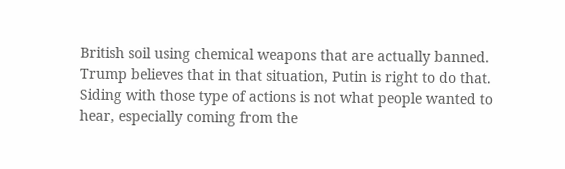British soil using chemical weapons that are actually banned. Trump believes that in that situation, Putin is right to do that. Siding with those type of actions is not what people wanted to hear, especially coming from the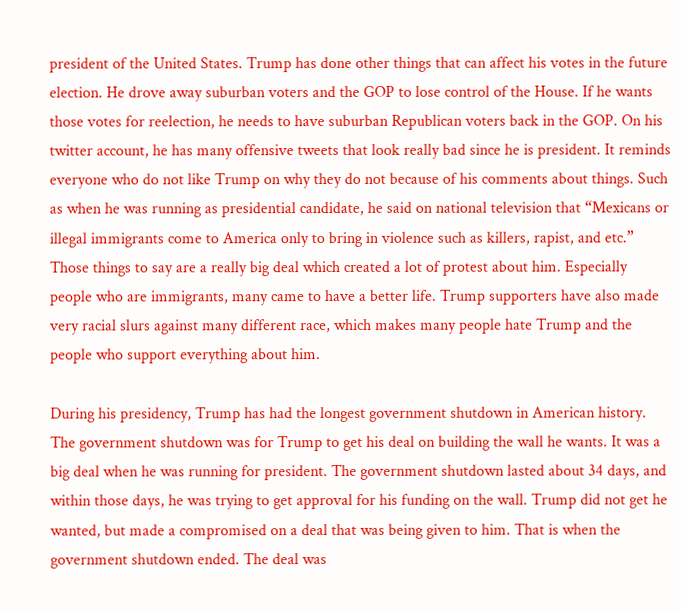president of the United States. Trump has done other things that can affect his votes in the future election. He drove away suburban voters and the GOP to lose control of the House. If he wants those votes for reelection, he needs to have suburban Republican voters back in the GOP. On his twitter account, he has many offensive tweets that look really bad since he is president. It reminds everyone who do not like Trump on why they do not because of his comments about things. Such as when he was running as presidential candidate, he said on national television that “Mexicans or illegal immigrants come to America only to bring in violence such as killers, rapist, and etc.” Those things to say are a really big deal which created a lot of protest about him. Especially people who are immigrants, many came to have a better life. Trump supporters have also made very racial slurs against many different race, which makes many people hate Trump and the people who support everything about him.

During his presidency, Trump has had the longest government shutdown in American history. The government shutdown was for Trump to get his deal on building the wall he wants. It was a big deal when he was running for president. The government shutdown lasted about 34 days, and within those days, he was trying to get approval for his funding on the wall. Trump did not get he wanted, but made a compromised on a deal that was being given to him. That is when the government shutdown ended. The deal was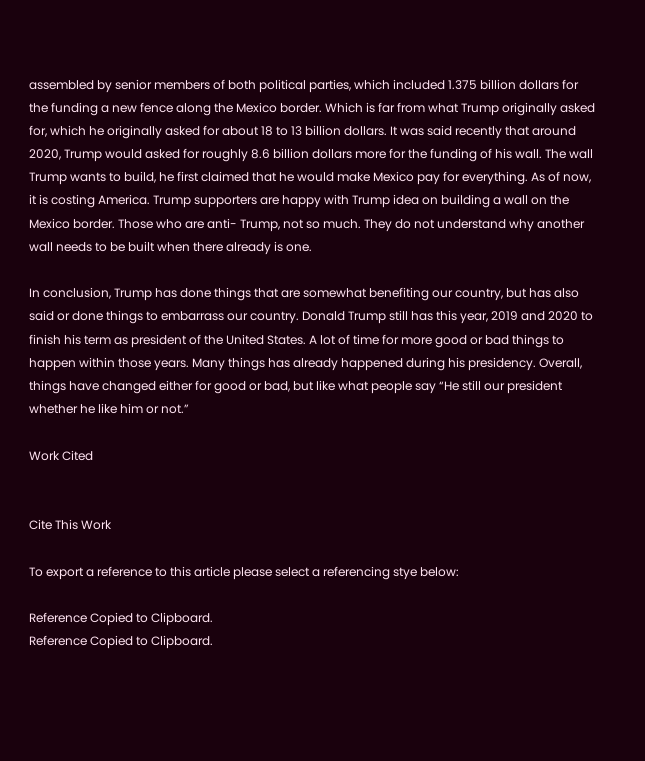assembled by senior members of both political parties, which included 1.375 billion dollars for the funding a new fence along the Mexico border. Which is far from what Trump originally asked for, which he originally asked for about 18 to 13 billion dollars. It was said recently that around 2020, Trump would asked for roughly 8.6 billion dollars more for the funding of his wall. The wall Trump wants to build, he first claimed that he would make Mexico pay for everything. As of now, it is costing America. Trump supporters are happy with Trump idea on building a wall on the Mexico border. Those who are anti- Trump, not so much. They do not understand why another wall needs to be built when there already is one.

In conclusion, Trump has done things that are somewhat benefiting our country, but has also said or done things to embarrass our country. Donald Trump still has this year, 2019 and 2020 to finish his term as president of the United States. A lot of time for more good or bad things to happen within those years. Many things has already happened during his presidency. Overall, things have changed either for good or bad, but like what people say “He still our president whether he like him or not.”

Work Cited


Cite This Work

To export a reference to this article please select a referencing stye below:

Reference Copied to Clipboard.
Reference Copied to Clipboard.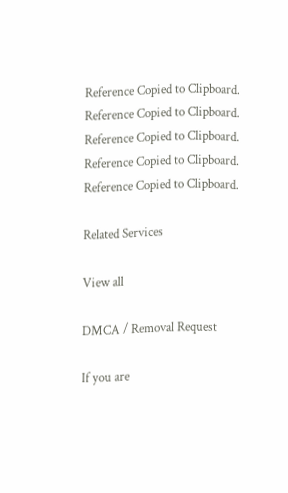Reference Copied to Clipboard.
Reference Copied to Clipboard.
Reference Copied to Clipboard.
Reference Copied to Clipboard.
Reference Copied to Clipboard.

Related Services

View all

DMCA / Removal Request

If you are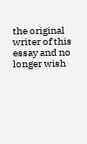the original writer of this essay and no longer wish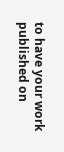to have your work published on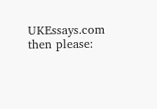UKEssays.com then please: